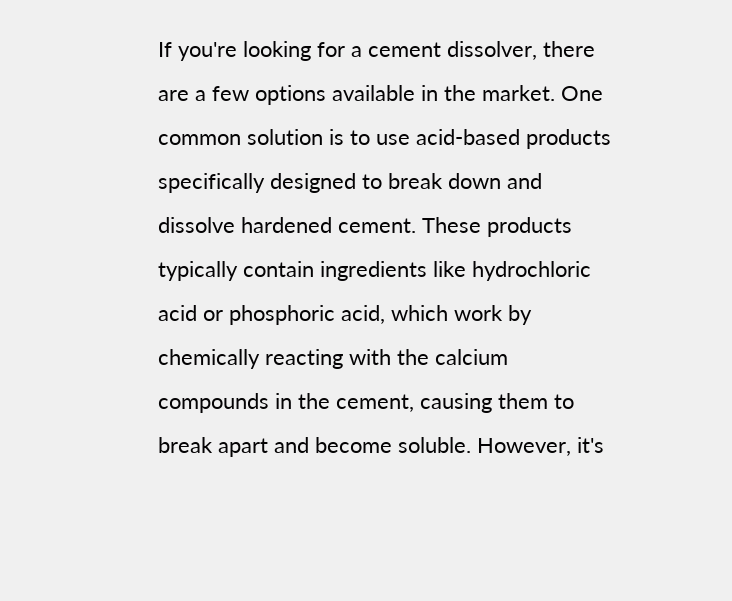If you're looking for a cement dissolver, there are a few options available in the market. One common solution is to use acid-based products specifically designed to break down and dissolve hardened cement. These products typically contain ingredients like hydrochloric acid or phosphoric acid, which work by chemically reacting with the calcium compounds in the cement, causing them to break apart and become soluble. However, it's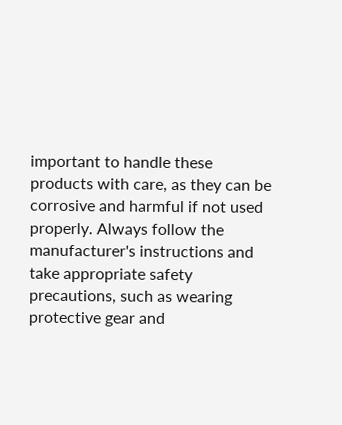important to handle these products with care, as they can be corrosive and harmful if not used properly. Always follow the manufacturer's instructions and take appropriate safety precautions, such as wearing protective gear and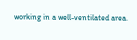working in a well-ventilated area.